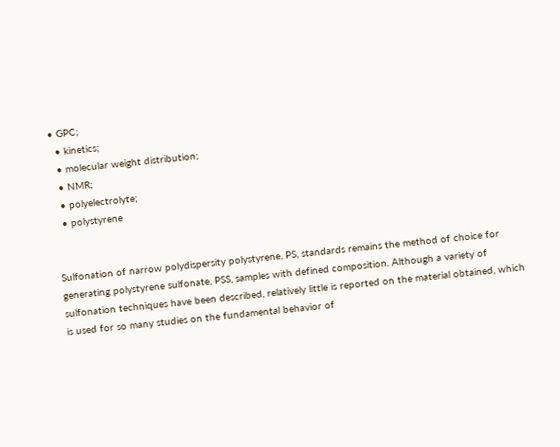• GPC;
  • kinetics;
  • molecular weight distribution;
  • NMR;
  • polyelectrolyte;
  • polystyrene


Sulfonation of narrow polydispersity polystyrene, PS, standards remains the method of choice for generating polystyrene sulfonate, PSS, samples with defined composition. Although a variety of sulfonation techniques have been described, relatively little is reported on the material obtained, which is used for so many studies on the fundamental behavior of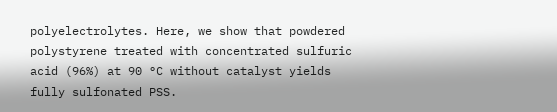polyelectrolytes. Here, we show that powdered polystyrene treated with concentrated sulfuric acid (96%) at 90 °C without catalyst yields fully sulfonated PSS.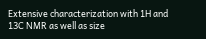Extensive characterization with 1H and 13C NMR as well as size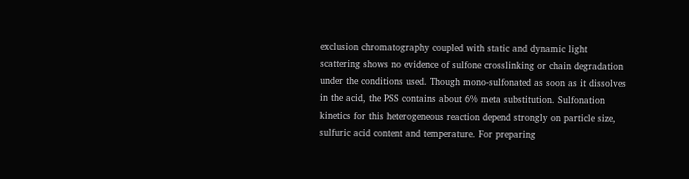exclusion chromatography coupled with static and dynamic light scattering shows no evidence of sulfone crosslinking or chain degradation under the conditions used. Though mono-sulfonated as soon as it dissolves in the acid, the PSS contains about 6% meta substitution. Sulfonation kinetics for this heterogeneous reaction depend strongly on particle size, sulfuric acid content and temperature. For preparing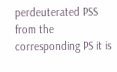perdeuterated PSS from the corresponding PS it is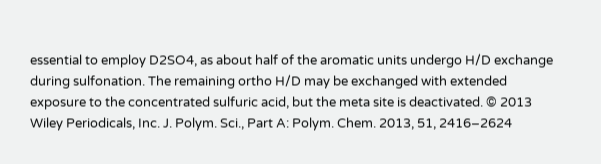essential to employ D2SO4, as about half of the aromatic units undergo H/D exchange during sulfonation. The remaining ortho H/D may be exchanged with extended exposure to the concentrated sulfuric acid, but the meta site is deactivated. © 2013 Wiley Periodicals, Inc. J. Polym. Sci., Part A: Polym. Chem. 2013, 51, 2416–2624